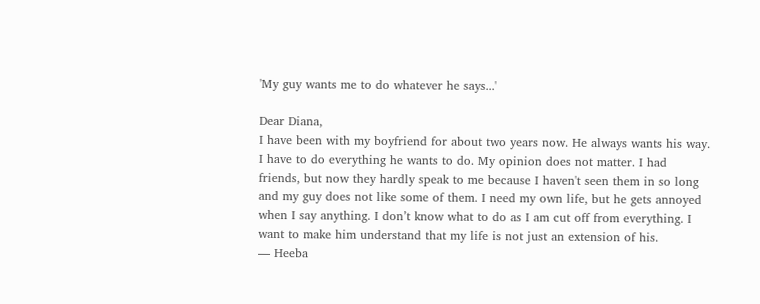'My guy wants me to do whatever he says...'

Dear Diana,
I have been with my boyfriend for about two years now. He always wants his way. I have to do everything he wants to do. My opinion does not matter. I had friends, but now they hardly speak to me because I haven't seen them in so long and my guy does not like some of them. I need my own life, but he gets annoyed when I say anything. I don’t know what to do as I am cut off from everything. I want to make him understand that my life is not just an extension of his.
— Heeba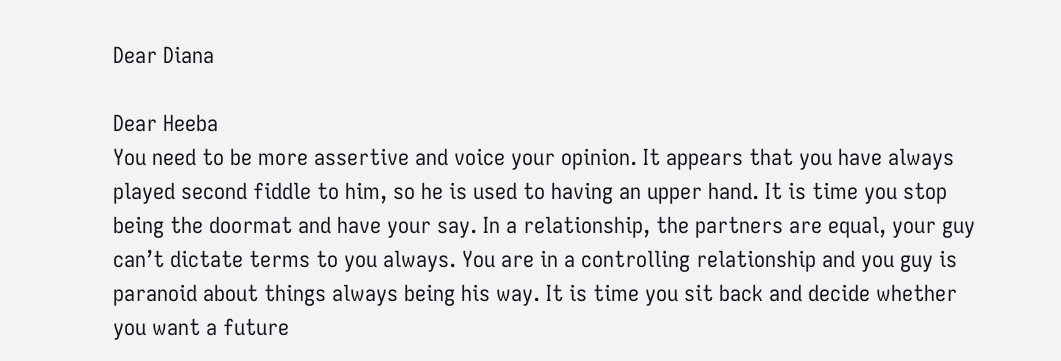Dear Diana

Dear Heeba
You need to be more assertive and voice your opinion. It appears that you have always played second fiddle to him, so he is used to having an upper hand. It is time you stop being the doormat and have your say. In a relationship, the partners are equal, your guy can’t dictate terms to you always. You are in a controlling relationship and you guy is paranoid about things always being his way. It is time you sit back and decide whether you want a future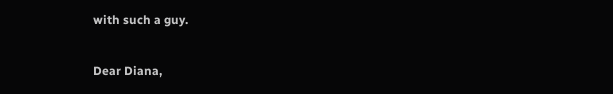with such a guy.

Dear Diana,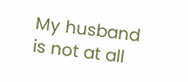My husband is not at all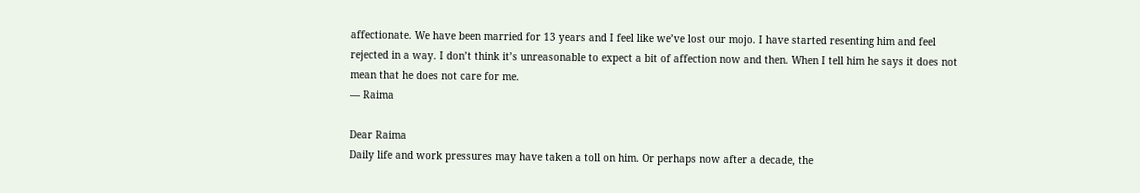affectionate. We have been married for 13 years and I feel like we’ve lost our mojo. I have started resenting him and feel rejected in a way. I don’t think it’s unreasonable to expect a bit of affection now and then. When I tell him he says it does not mean that he does not care for me.
— Raima

Dear Raima
Daily life and work pressures may have taken a toll on him. Or perhaps now after a decade, the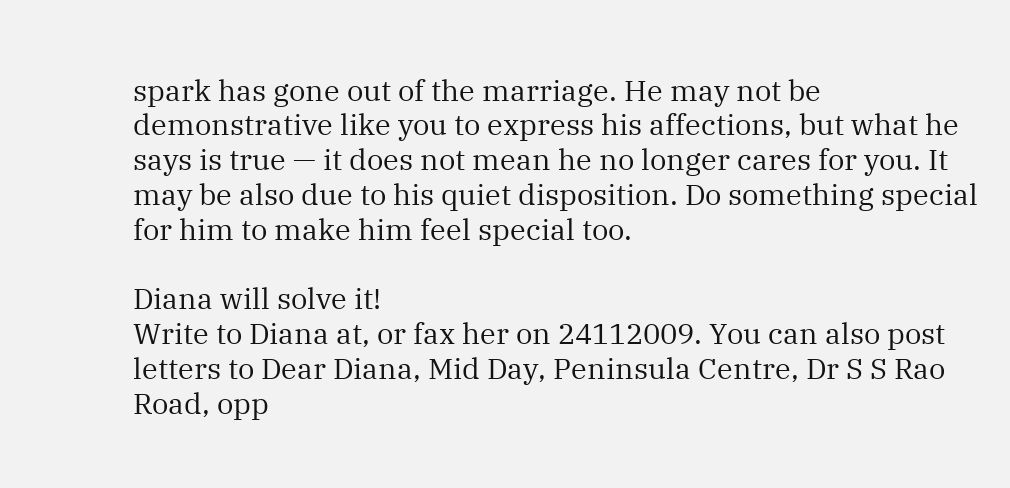spark has gone out of the marriage. He may not be demonstrative like you to express his affections, but what he says is true — it does not mean he no longer cares for you. It may be also due to his quiet disposition. Do something special for him to make him feel special too.

Diana will solve it!
Write to Diana at, or fax her on 24112009. You can also post letters to Dear Diana, Mid Day, Peninsula Centre, Dr S S Rao Road, opp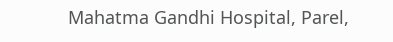Mahatma Gandhi Hospital, Parel,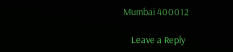Mumbai 400012

    Leave a Reply